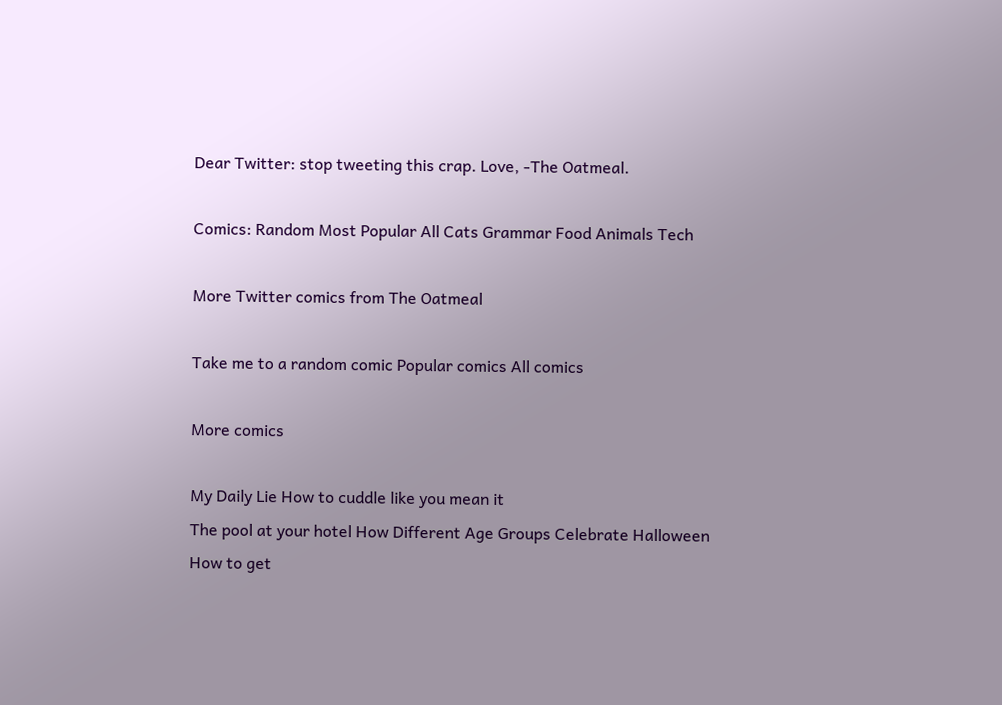Dear Twitter: stop tweeting this crap. Love, -The Oatmeal.

Comics: Random Most Popular All Cats Grammar Food Animals Tech

More Twitter comics from The Oatmeal

Take me to a random comic Popular comics All comics

More comics

My Daily Lie How to cuddle like you mean it
The pool at your hotel How Different Age Groups Celebrate Halloween How to get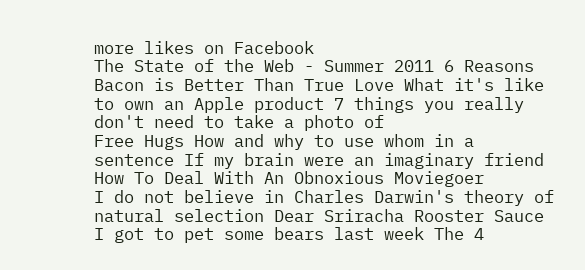more likes on Facebook
The State of the Web - Summer 2011 6 Reasons Bacon is Better Than True Love What it's like to own an Apple product 7 things you really don't need to take a photo of
Free Hugs How and why to use whom in a sentence If my brain were an imaginary friend How To Deal With An Obnoxious Moviegoer
I do not believe in Charles Darwin's theory of natural selection Dear Sriracha Rooster Sauce I got to pet some bears last week The 4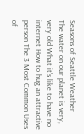Seasons of Seattle Weather
The water on our planet is very, very old What it's like to have no internet How to hug an attractive person The 3 Most Common Uses of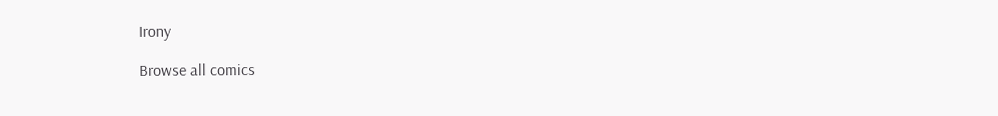Irony

Browse all comics